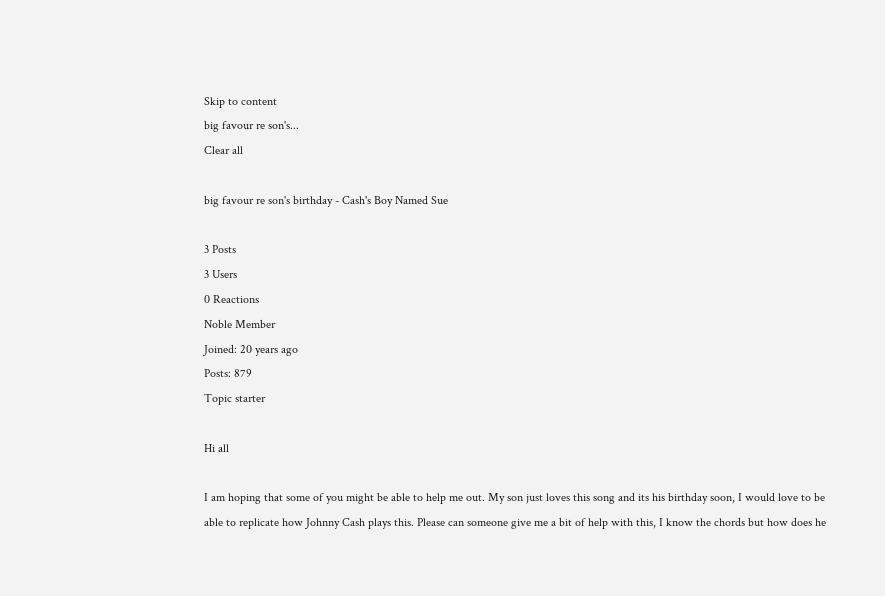Skip to content
big favour re son's...
Clear all

big favour re son's birthday - Cash's Boy Named Sue

3 Posts
3 Users
0 Reactions
Noble Member
Joined: 20 years ago
Posts: 879
Topic starter

Hi all

I am hoping that some of you might be able to help me out. My son just loves this song and its his birthday soon, I would love to be able to replicate how Johnny Cash plays this. Please can someone give me a bit of help with this, I know the chords but how does he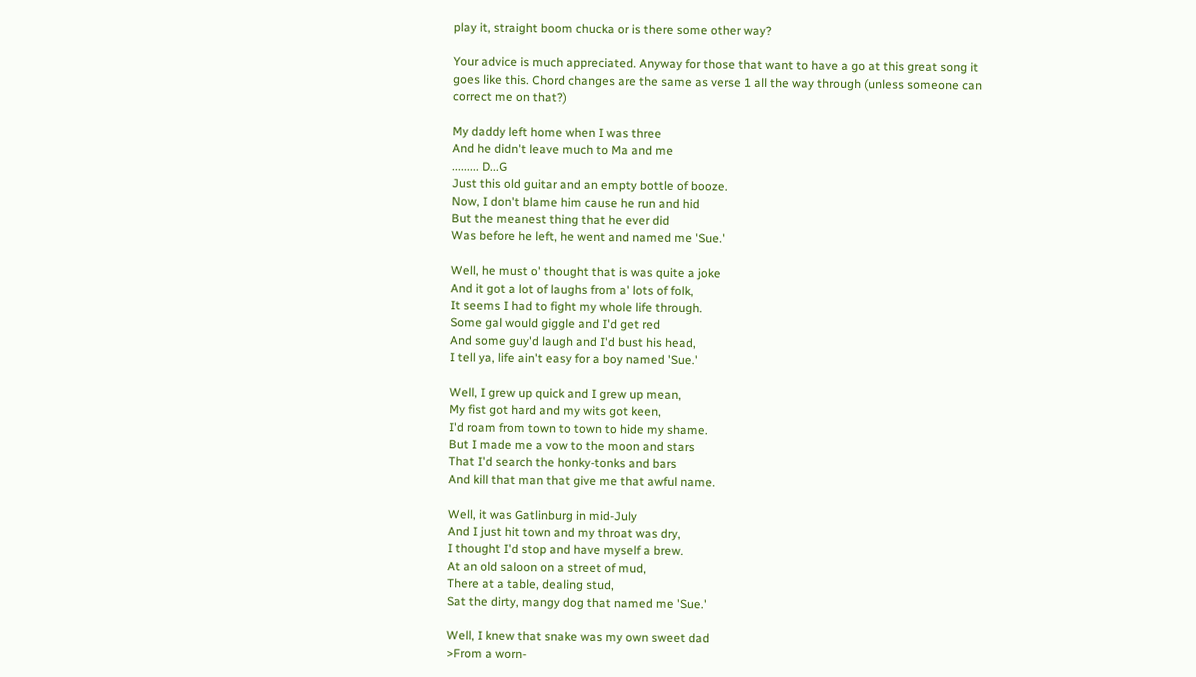play it, straight boom chucka or is there some other way?

Your advice is much appreciated. Anyway for those that want to have a go at this great song it goes like this. Chord changes are the same as verse 1 all the way through (unless someone can correct me on that?)

My daddy left home when I was three
And he didn't leave much to Ma and me
......... D...G
Just this old guitar and an empty bottle of booze.
Now, I don't blame him cause he run and hid
But the meanest thing that he ever did
Was before he left, he went and named me 'Sue.'

Well, he must o' thought that is was quite a joke
And it got a lot of laughs from a' lots of folk,
It seems I had to fight my whole life through.
Some gal would giggle and I'd get red
And some guy'd laugh and I'd bust his head,
I tell ya, life ain't easy for a boy named 'Sue.'

Well, I grew up quick and I grew up mean,
My fist got hard and my wits got keen,
I'd roam from town to town to hide my shame.
But I made me a vow to the moon and stars
That I'd search the honky-tonks and bars
And kill that man that give me that awful name.

Well, it was Gatlinburg in mid-July
And I just hit town and my throat was dry,
I thought I'd stop and have myself a brew.
At an old saloon on a street of mud,
There at a table, dealing stud,
Sat the dirty, mangy dog that named me 'Sue.'

Well, I knew that snake was my own sweet dad
>From a worn-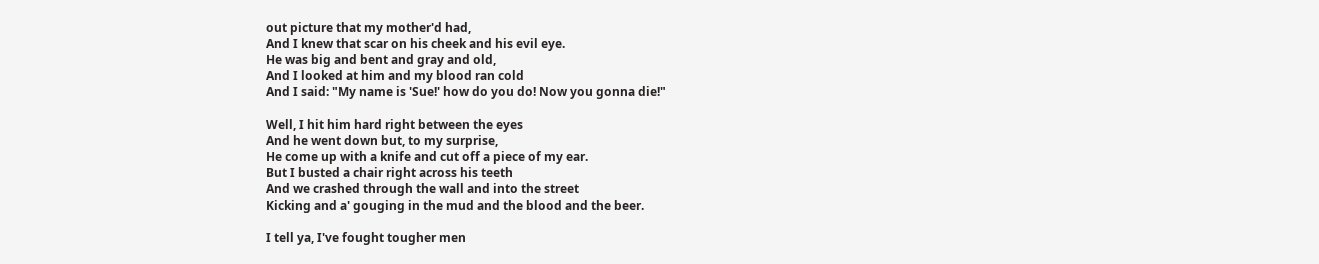out picture that my mother'd had,
And I knew that scar on his cheek and his evil eye.
He was big and bent and gray and old,
And I looked at him and my blood ran cold
And I said: "My name is 'Sue!' how do you do! Now you gonna die!"

Well, I hit him hard right between the eyes
And he went down but, to my surprise,
He come up with a knife and cut off a piece of my ear.
But I busted a chair right across his teeth
And we crashed through the wall and into the street
Kicking and a' gouging in the mud and the blood and the beer.

I tell ya, I've fought tougher men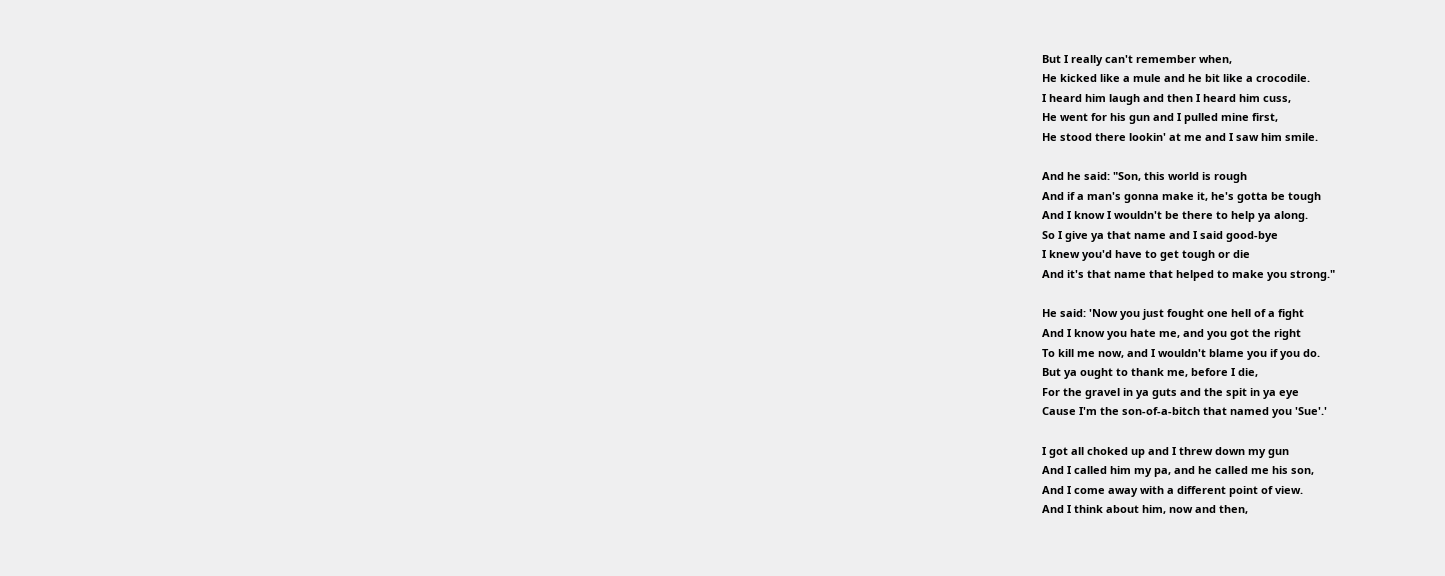But I really can't remember when,
He kicked like a mule and he bit like a crocodile.
I heard him laugh and then I heard him cuss,
He went for his gun and I pulled mine first,
He stood there lookin' at me and I saw him smile.

And he said: "Son, this world is rough
And if a man's gonna make it, he's gotta be tough
And I know I wouldn't be there to help ya along.
So I give ya that name and I said good-bye
I knew you'd have to get tough or die
And it's that name that helped to make you strong."

He said: 'Now you just fought one hell of a fight
And I know you hate me, and you got the right
To kill me now, and I wouldn't blame you if you do.
But ya ought to thank me, before I die,
For the gravel in ya guts and the spit in ya eye
Cause I'm the son-of-a-bitch that named you 'Sue'.'

I got all choked up and I threw down my gun
And I called him my pa, and he called me his son,
And I come away with a different point of view.
And I think about him, now and then,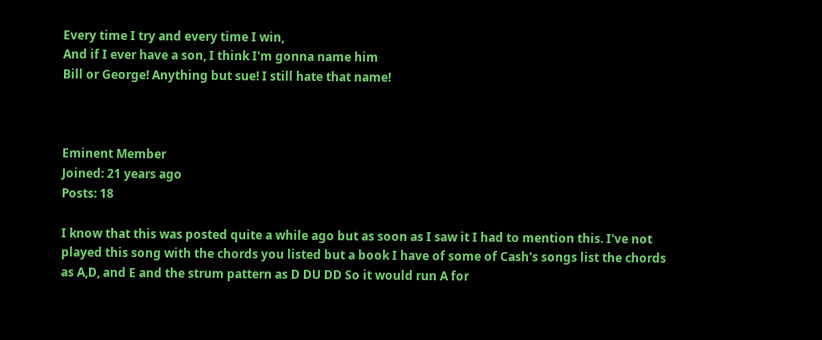Every time I try and every time I win,
And if I ever have a son, I think I'm gonna name him
Bill or George! Anything but sue! I still hate that name!



Eminent Member
Joined: 21 years ago
Posts: 18

I know that this was posted quite a while ago but as soon as I saw it I had to mention this. I've not played this song with the chords you listed but a book I have of some of Cash's songs list the chords as A,D, and E and the strum pattern as D DU DD So it would run A for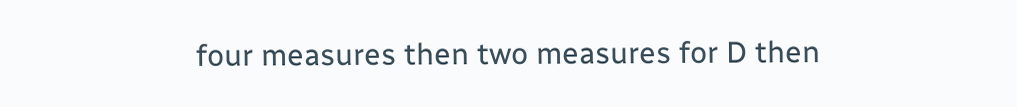four measures then two measures for D then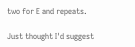two for E and repeats.

Just thought I'd suggest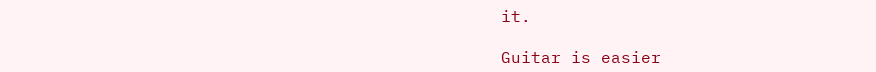it.

Guitar is easier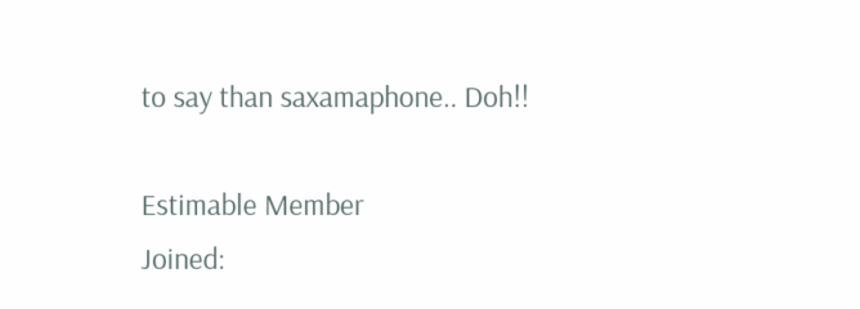to say than saxamaphone.. Doh!!

Estimable Member
Joined: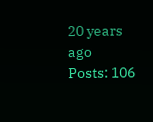20 years ago
Posts: 106